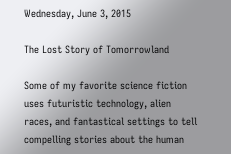Wednesday, June 3, 2015

The Lost Story of Tomorrowland

Some of my favorite science fiction uses futuristic technology, alien races, and fantastical settings to tell compelling stories about the human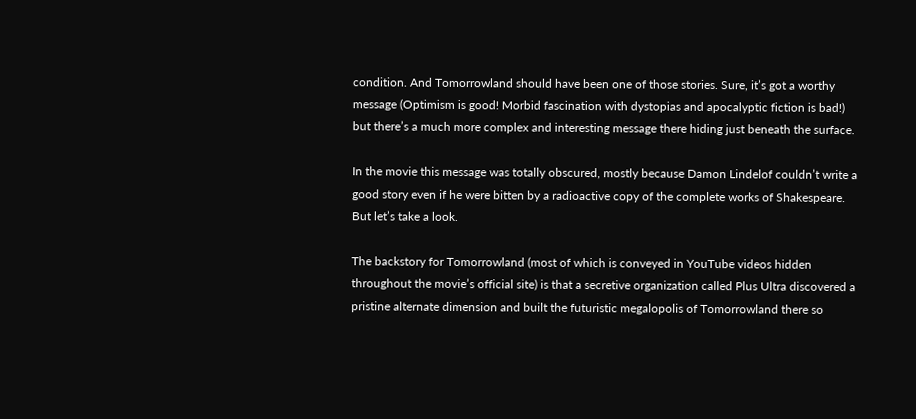condition. And Tomorrowland should have been one of those stories. Sure, it’s got a worthy message (Optimism is good! Morbid fascination with dystopias and apocalyptic fiction is bad!) but there’s a much more complex and interesting message there hiding just beneath the surface.

In the movie this message was totally obscured, mostly because Damon Lindelof couldn’t write a good story even if he were bitten by a radioactive copy of the complete works of Shakespeare. But let’s take a look.

The backstory for Tomorrowland (most of which is conveyed in YouTube videos hidden throughout the movie’s official site) is that a secretive organization called Plus Ultra discovered a pristine alternate dimension and built the futuristic megalopolis of Tomorrowland there so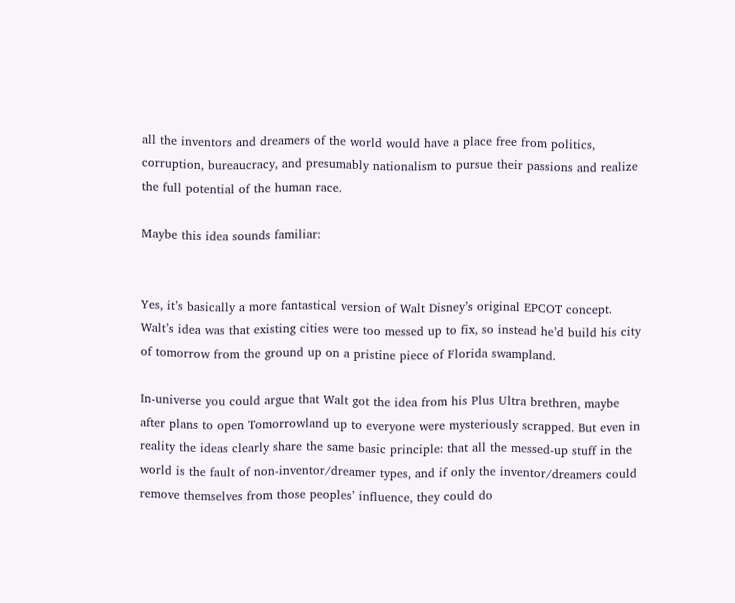all the inventors and dreamers of the world would have a place free from politics, corruption, bureaucracy, and presumably nationalism to pursue their passions and realize the full potential of the human race.

Maybe this idea sounds familiar:


Yes, it’s basically a more fantastical version of Walt Disney’s original EPCOT concept. Walt’s idea was that existing cities were too messed up to fix, so instead he’d build his city of tomorrow from the ground up on a pristine piece of Florida swampland.

In-universe you could argue that Walt got the idea from his Plus Ultra brethren, maybe after plans to open Tomorrowland up to everyone were mysteriously scrapped. But even in reality the ideas clearly share the same basic principle: that all the messed-up stuff in the world is the fault of non-inventor/dreamer types, and if only the inventor/dreamers could remove themselves from those peoples’ influence, they could do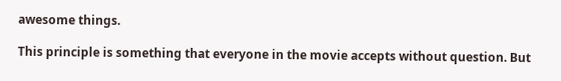awesome things.

This principle is something that everyone in the movie accepts without question. But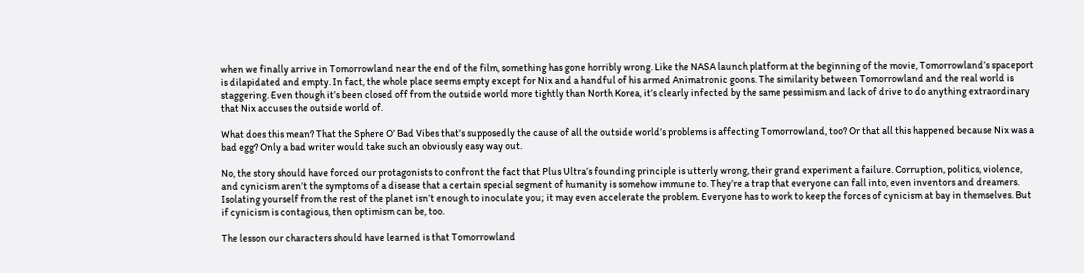when we finally arrive in Tomorrowland near the end of the film, something has gone horribly wrong. Like the NASA launch platform at the beginning of the movie, Tomorrowland’s spaceport is dilapidated and empty. In fact, the whole place seems empty except for Nix and a handful of his armed Animatronic goons. The similarity between Tomorrowland and the real world is staggering. Even though it’s been closed off from the outside world more tightly than North Korea, it’s clearly infected by the same pessimism and lack of drive to do anything extraordinary that Nix accuses the outside world of.

What does this mean? That the Sphere O’ Bad Vibes that’s supposedly the cause of all the outside world’s problems is affecting Tomorrowland, too? Or that all this happened because Nix was a bad egg? Only a bad writer would take such an obviously easy way out.

No, the story should have forced our protagonists to confront the fact that Plus Ultra’s founding principle is utterly wrong, their grand experiment a failure. Corruption, politics, violence, and cynicism aren’t the symptoms of a disease that a certain special segment of humanity is somehow immune to. They’re a trap that everyone can fall into, even inventors and dreamers. Isolating yourself from the rest of the planet isn’t enough to inoculate you; it may even accelerate the problem. Everyone has to work to keep the forces of cynicism at bay in themselves. But if cynicism is contagious, then optimism can be, too.

The lesson our characters should have learned is that Tomorrowland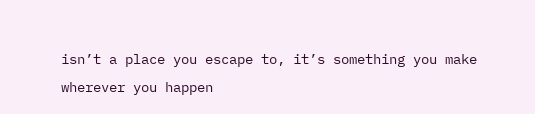isn’t a place you escape to, it’s something you make wherever you happen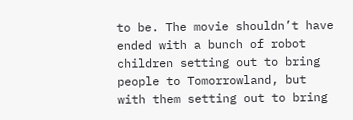to be. The movie shouldn’t have ended with a bunch of robot children setting out to bring people to Tomorrowland, but with them setting out to bring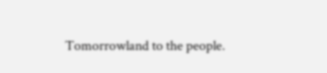Tomorrowland to the people.